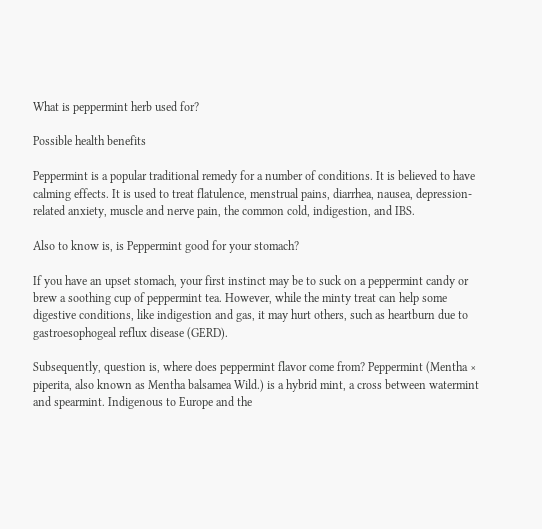What is peppermint herb used for?

Possible health benefits

Peppermint is a popular traditional remedy for a number of conditions. It is believed to have calming effects. It is used to treat flatulence, menstrual pains, diarrhea, nausea, depression-related anxiety, muscle and nerve pain, the common cold, indigestion, and IBS.

Also to know is, is Peppermint good for your stomach?

If you have an upset stomach, your first instinct may be to suck on a peppermint candy or brew a soothing cup of peppermint tea. However, while the minty treat can help some digestive conditions, like indigestion and gas, it may hurt others, such as heartburn due to gastroesophogeal reflux disease (GERD).

Subsequently, question is, where does peppermint flavor come from? Peppermint (Mentha × piperita, also known as Mentha balsamea Wild.) is a hybrid mint, a cross between watermint and spearmint. Indigenous to Europe and the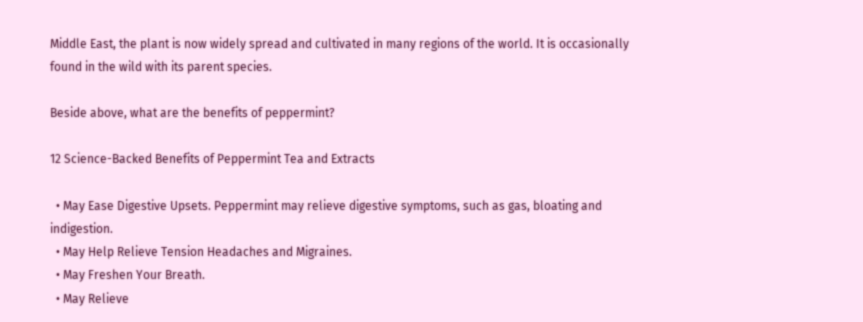Middle East, the plant is now widely spread and cultivated in many regions of the world. It is occasionally found in the wild with its parent species.

Beside above, what are the benefits of peppermint?

12 Science-Backed Benefits of Peppermint Tea and Extracts

  • May Ease Digestive Upsets. Peppermint may relieve digestive symptoms, such as gas, bloating and indigestion.
  • May Help Relieve Tension Headaches and Migraines.
  • May Freshen Your Breath.
  • May Relieve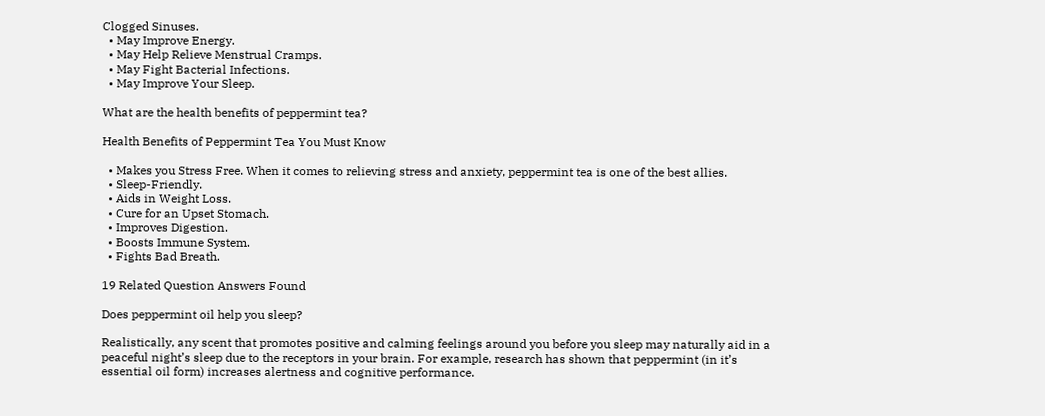Clogged Sinuses.
  • May Improve Energy.
  • May Help Relieve Menstrual Cramps.
  • May Fight Bacterial Infections.
  • May Improve Your Sleep.

What are the health benefits of peppermint tea?

Health Benefits of Peppermint Tea You Must Know

  • Makes you Stress Free. When it comes to relieving stress and anxiety, peppermint tea is one of the best allies.
  • Sleep-Friendly.
  • Aids in Weight Loss.
  • Cure for an Upset Stomach.
  • Improves Digestion.
  • Boosts Immune System.
  • Fights Bad Breath.

19 Related Question Answers Found

Does peppermint oil help you sleep?

Realistically, any scent that promotes positive and calming feelings around you before you sleep may naturally aid in a peaceful night’s sleep due to the receptors in your brain. For example, research has shown that peppermint (in it’s essential oil form) increases alertness and cognitive performance.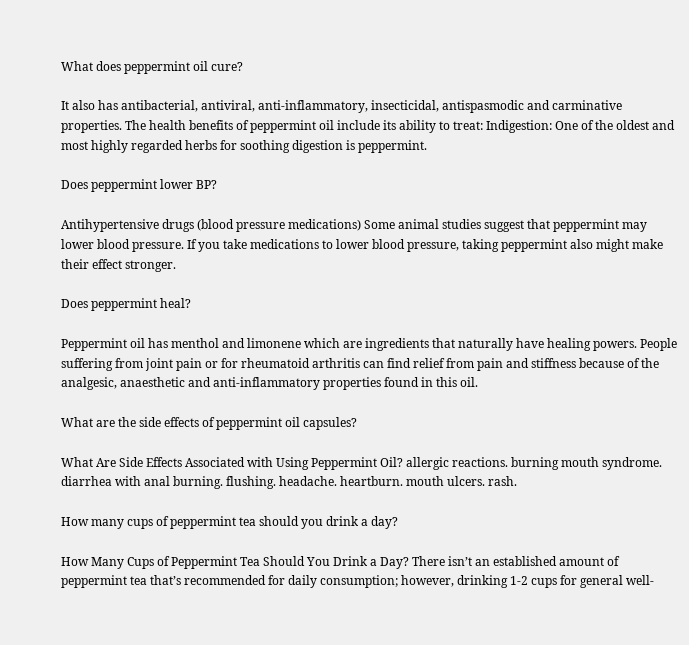What does peppermint oil cure?

It also has antibacterial, antiviral, anti-inflammatory, insecticidal, antispasmodic and carminative properties. The health benefits of peppermint oil include its ability to treat: Indigestion: One of the oldest and most highly regarded herbs for soothing digestion is peppermint.

Does peppermint lower BP?

Antihypertensive drugs (blood pressure medications) Some animal studies suggest that peppermint may lower blood pressure. If you take medications to lower blood pressure, taking peppermint also might make their effect stronger.

Does peppermint heal?

Peppermint oil has menthol and limonene which are ingredients that naturally have healing powers. People suffering from joint pain or for rheumatoid arthritis can find relief from pain and stiffness because of the analgesic, anaesthetic and anti-inflammatory properties found in this oil.

What are the side effects of peppermint oil capsules?

What Are Side Effects Associated with Using Peppermint Oil? allergic reactions. burning mouth syndrome. diarrhea with anal burning. flushing. headache. heartburn. mouth ulcers. rash.

How many cups of peppermint tea should you drink a day?

How Many Cups of Peppermint Tea Should You Drink a Day? There isn’t an established amount of peppermint tea that’s recommended for daily consumption; however, drinking 1-2 cups for general well-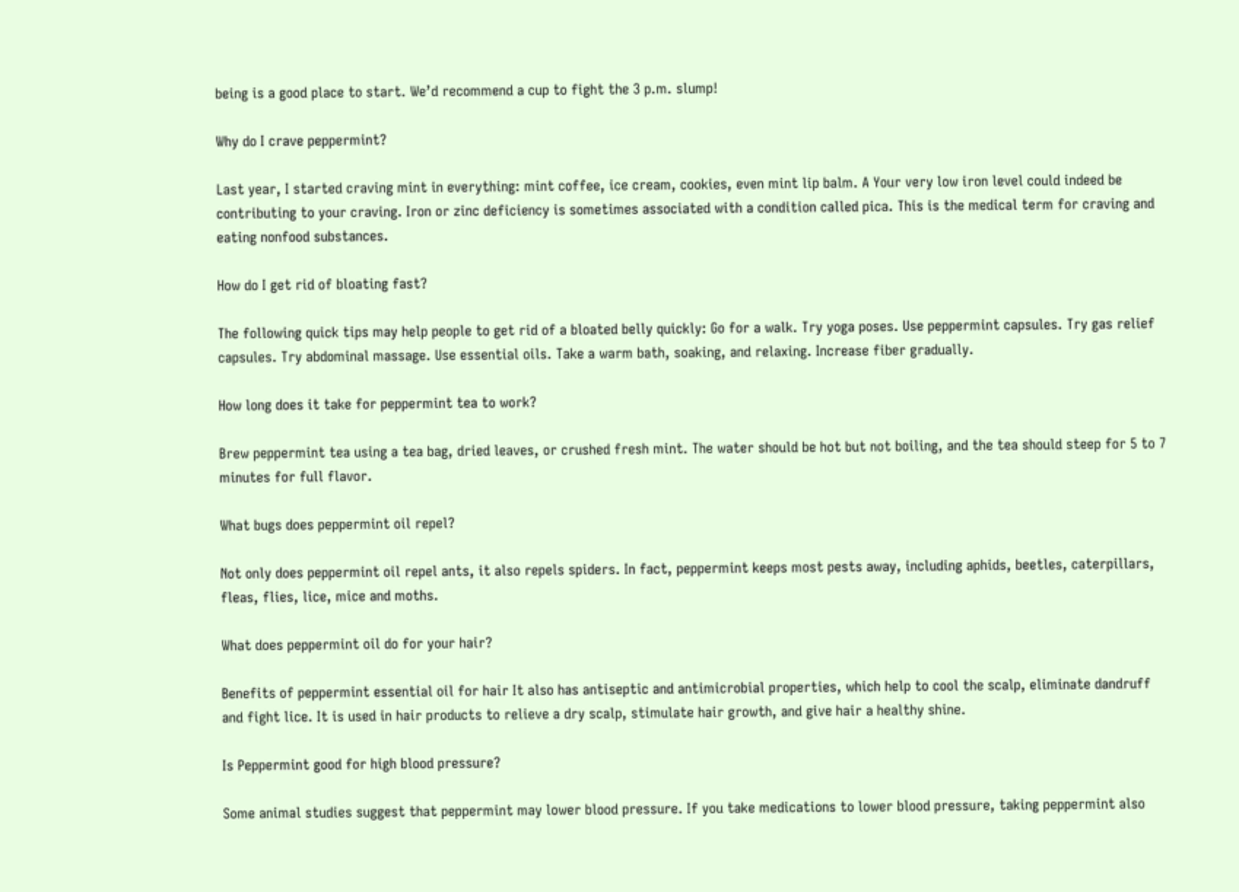being is a good place to start. We’d recommend a cup to fight the 3 p.m. slump!

Why do I crave peppermint?

Last year, I started craving mint in everything: mint coffee, ice cream, cookies, even mint lip balm. A Your very low iron level could indeed be contributing to your craving. Iron or zinc deficiency is sometimes associated with a condition called pica. This is the medical term for craving and eating nonfood substances.

How do I get rid of bloating fast?

The following quick tips may help people to get rid of a bloated belly quickly: Go for a walk. Try yoga poses. Use peppermint capsules. Try gas relief capsules. Try abdominal massage. Use essential oils. Take a warm bath, soaking, and relaxing. Increase fiber gradually.

How long does it take for peppermint tea to work?

Brew peppermint tea using a tea bag, dried leaves, or crushed fresh mint. The water should be hot but not boiling, and the tea should steep for 5 to 7 minutes for full flavor.

What bugs does peppermint oil repel?

Not only does peppermint oil repel ants, it also repels spiders. In fact, peppermint keeps most pests away, including aphids, beetles, caterpillars, fleas, flies, lice, mice and moths.

What does peppermint oil do for your hair?

Benefits of peppermint essential oil for hair It also has antiseptic and antimicrobial properties, which help to cool the scalp, eliminate dandruff and fight lice. It is used in hair products to relieve a dry scalp, stimulate hair growth, and give hair a healthy shine.

Is Peppermint good for high blood pressure?

Some animal studies suggest that peppermint may lower blood pressure. If you take medications to lower blood pressure, taking peppermint also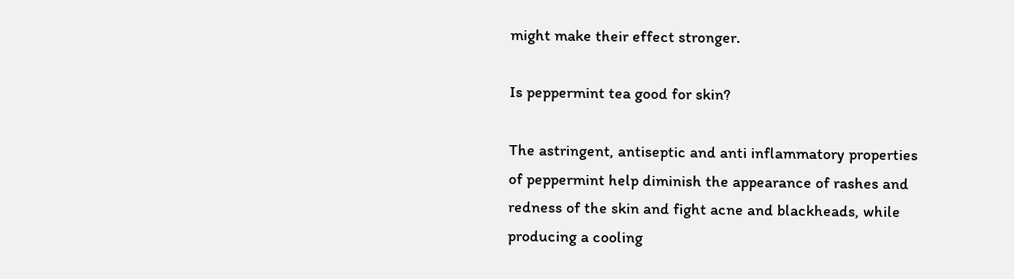might make their effect stronger.

Is peppermint tea good for skin?

The astringent, antiseptic and anti inflammatory properties of peppermint help diminish the appearance of rashes and redness of the skin and fight acne and blackheads, while producing a cooling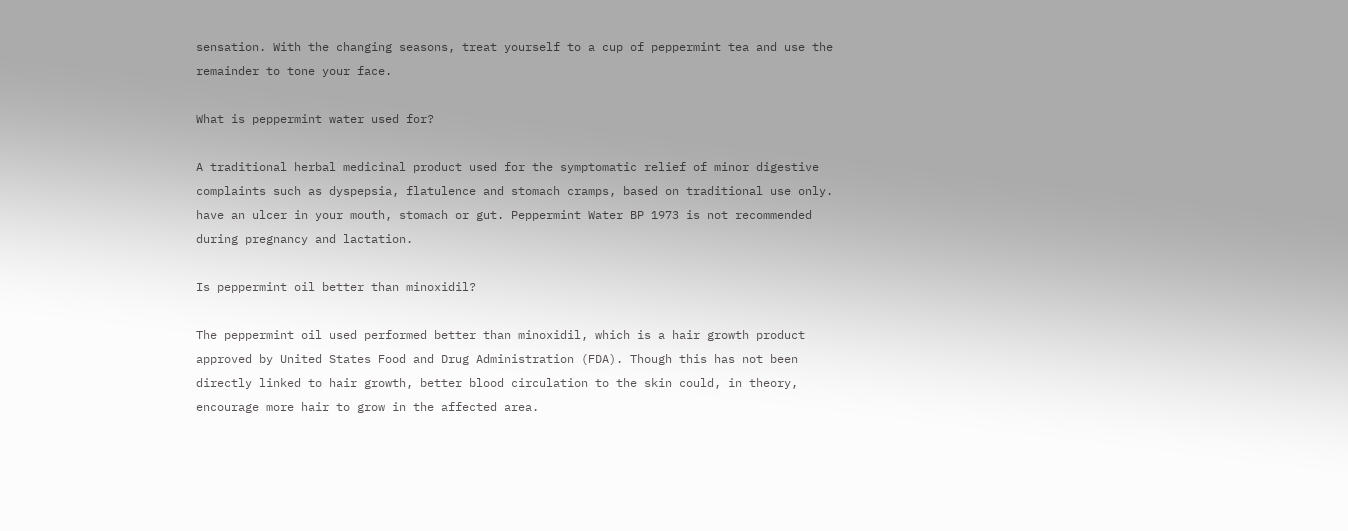sensation. With the changing seasons, treat yourself to a cup of peppermint tea and use the remainder to tone your face.

What is peppermint water used for?

A traditional herbal medicinal product used for the symptomatic relief of minor digestive complaints such as dyspepsia, flatulence and stomach cramps, based on traditional use only. have an ulcer in your mouth, stomach or gut. Peppermint Water BP 1973 is not recommended during pregnancy and lactation.

Is peppermint oil better than minoxidil?

The peppermint oil used performed better than minoxidil, which is a hair growth product approved by United States Food and Drug Administration (FDA). Though this has not been directly linked to hair growth, better blood circulation to the skin could, in theory, encourage more hair to grow in the affected area.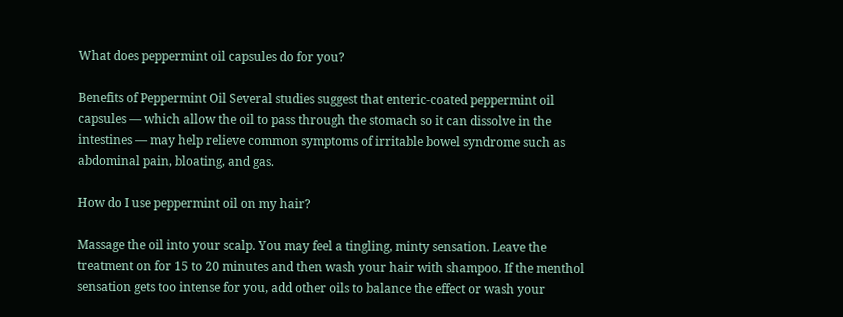What does peppermint oil capsules do for you?

Benefits of Peppermint Oil Several studies suggest that enteric-coated peppermint oil capsules — which allow the oil to pass through the stomach so it can dissolve in the intestines — may help relieve common symptoms of irritable bowel syndrome such as abdominal pain, bloating, and gas.

How do I use peppermint oil on my hair?

Massage the oil into your scalp. You may feel a tingling, minty sensation. Leave the treatment on for 15 to 20 minutes and then wash your hair with shampoo. If the menthol sensation gets too intense for you, add other oils to balance the effect or wash your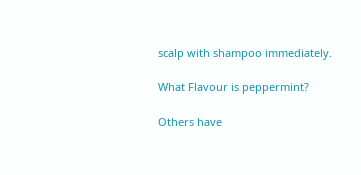scalp with shampoo immediately.

What Flavour is peppermint?

Others have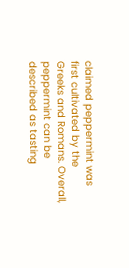claimed peppermint was first cultivated by the Greeks and Romans. Overall, peppermint can be described as tasting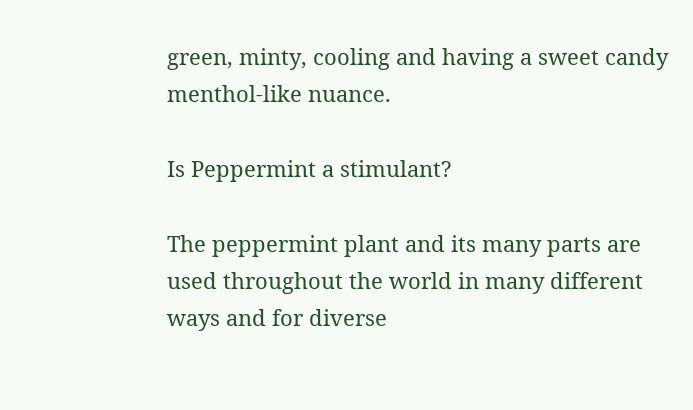green, minty, cooling and having a sweet candy menthol-like nuance.

Is Peppermint a stimulant?

The peppermint plant and its many parts are used throughout the world in many different ways and for diverse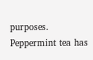purposes. Peppermint tea has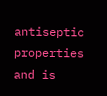antiseptic properties and is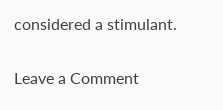considered a stimulant.

Leave a Comment